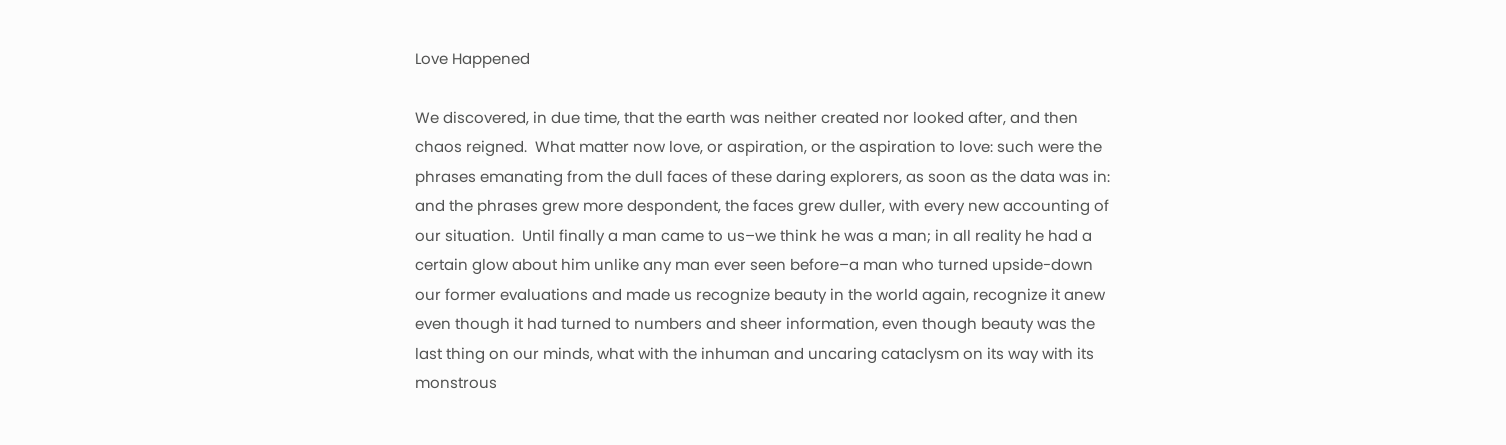Love Happened

We discovered, in due time, that the earth was neither created nor looked after, and then chaos reigned.  What matter now love, or aspiration, or the aspiration to love: such were the phrases emanating from the dull faces of these daring explorers, as soon as the data was in: and the phrases grew more despondent, the faces grew duller, with every new accounting of our situation.  Until finally a man came to us–we think he was a man; in all reality he had a certain glow about him unlike any man ever seen before–a man who turned upside-down our former evaluations and made us recognize beauty in the world again, recognize it anew even though it had turned to numbers and sheer information, even though beauty was the last thing on our minds, what with the inhuman and uncaring cataclysm on its way with its monstrous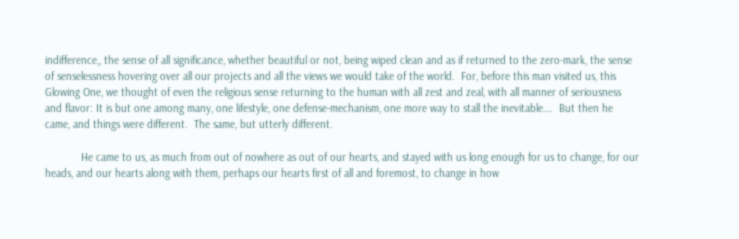indifference,, the sense of all significance, whether beautiful or not, being wiped clean and as if returned to the zero-mark, the sense of senselessness hovering over all our projects and all the views we would take of the world.  For, before this man visited us, this Glowing One, we thought of even the religious sense returning to the human with all zest and zeal, with all manner of seriousness and flavor: It is but one among many, one lifestyle, one defense-mechanism, one more way to stall the inevitable….  But then he came, and things were different.  The same, but utterly different.

            He came to us, as much from out of nowhere as out of our hearts, and stayed with us long enough for us to change, for our heads, and our hearts along with them, perhaps our hearts first of all and foremost, to change in how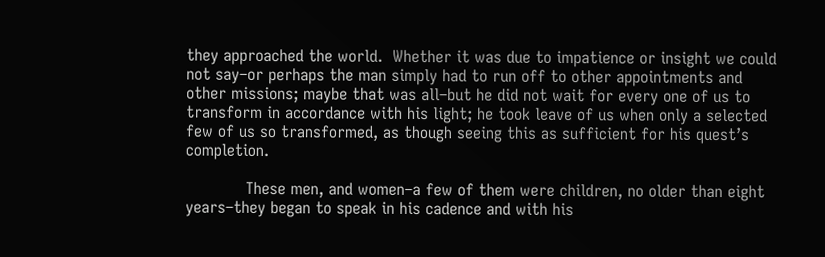they approached the world.  Whether it was due to impatience or insight we could not say–or perhaps the man simply had to run off to other appointments and other missions; maybe that was all–but he did not wait for every one of us to transform in accordance with his light; he took leave of us when only a selected few of us so transformed, as though seeing this as sufficient for his quest’s completion.

            These men, and women–a few of them were children, no older than eight years–they began to speak in his cadence and with his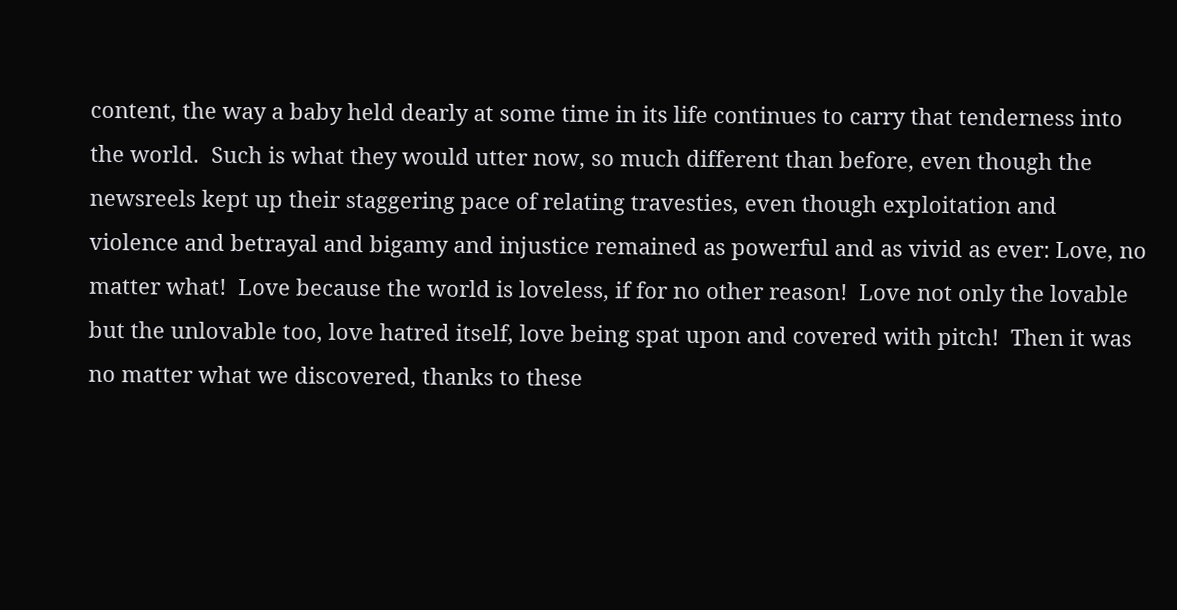content, the way a baby held dearly at some time in its life continues to carry that tenderness into the world.  Such is what they would utter now, so much different than before, even though the newsreels kept up their staggering pace of relating travesties, even though exploitation and violence and betrayal and bigamy and injustice remained as powerful and as vivid as ever: Love, no matter what!  Love because the world is loveless, if for no other reason!  Love not only the lovable but the unlovable too, love hatred itself, love being spat upon and covered with pitch!  Then it was no matter what we discovered, thanks to these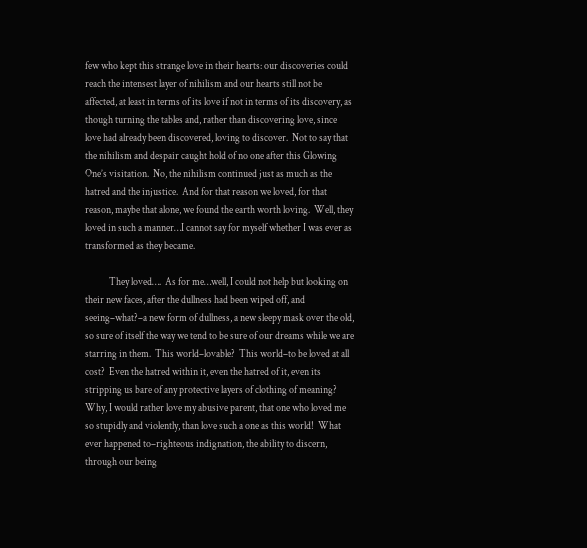few who kept this strange love in their hearts: our discoveries could reach the intensest layer of nihilism and our hearts still not be affected, at least in terms of its love if not in terms of its discovery, as though turning the tables and, rather than discovering love, since love had already been discovered, loving to discover.  Not to say that the nihilism and despair caught hold of no one after this Glowing One’s visitation.  No, the nihilism continued just as much as the hatred and the injustice.  And for that reason we loved, for that reason, maybe that alone, we found the earth worth loving.  Well, they loved in such a manner…I cannot say for myself whether I was ever as transformed as they became.

            They loved….  As for me…well, I could not help but looking on their new faces, after the dullness had been wiped off, and seeing–what?–a new form of dullness, a new sleepy mask over the old, so sure of itself the way we tend to be sure of our dreams while we are starring in them.  This world–lovable?  This world–to be loved at all cost?  Even the hatred within it, even the hatred of it, even its stripping us bare of any protective layers of clothing of meaning?  Why, I would rather love my abusive parent, that one who loved me so stupidly and violently, than love such a one as this world!  What ever happened to–righteous indignation, the ability to discern, through our being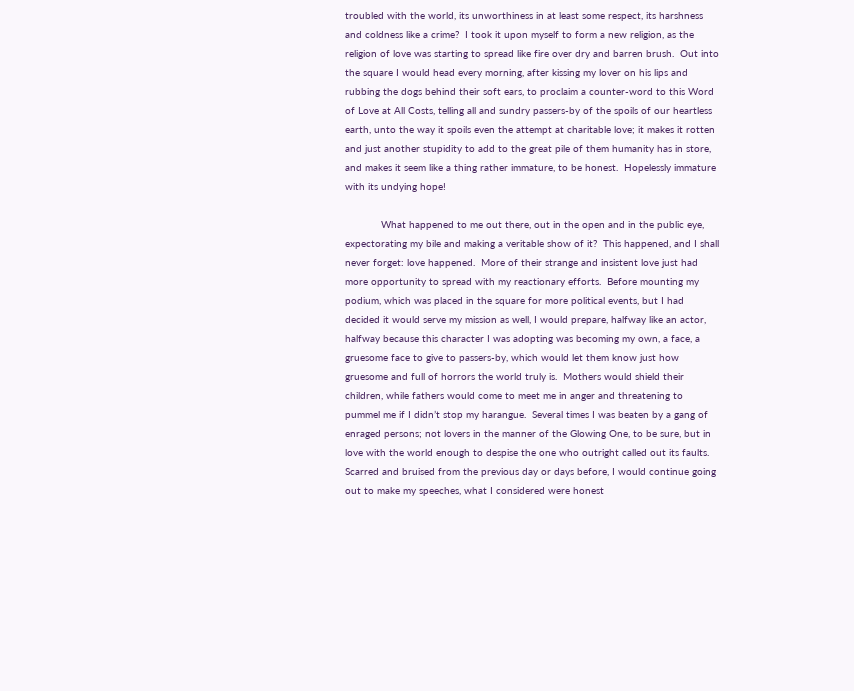troubled with the world, its unworthiness in at least some respect, its harshness and coldness like a crime?  I took it upon myself to form a new religion, as the religion of love was starting to spread like fire over dry and barren brush.  Out into the square I would head every morning, after kissing my lover on his lips and rubbing the dogs behind their soft ears, to proclaim a counter-word to this Word of Love at All Costs, telling all and sundry passers-by of the spoils of our heartless earth, unto the way it spoils even the attempt at charitable love; it makes it rotten and just another stupidity to add to the great pile of them humanity has in store, and makes it seem like a thing rather immature, to be honest.  Hopelessly immature with its undying hope!

            What happened to me out there, out in the open and in the public eye, expectorating my bile and making a veritable show of it?  This happened, and I shall never forget: love happened.  More of their strange and insistent love just had more opportunity to spread with my reactionary efforts.  Before mounting my podium, which was placed in the square for more political events, but I had decided it would serve my mission as well, I would prepare, halfway like an actor, halfway because this character I was adopting was becoming my own, a face, a gruesome face to give to passers-by, which would let them know just how gruesome and full of horrors the world truly is.  Mothers would shield their children, while fathers would come to meet me in anger and threatening to pummel me if I didn’t stop my harangue.  Several times I was beaten by a gang of enraged persons; not lovers in the manner of the Glowing One, to be sure, but in love with the world enough to despise the one who outright called out its faults.  Scarred and bruised from the previous day or days before, I would continue going out to make my speeches, what I considered were honest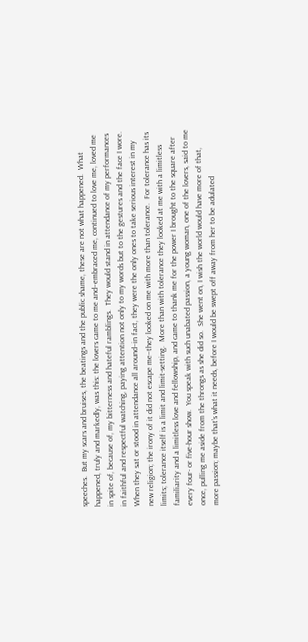speeches.  But my scars and bruises, the beatings and the public shame, these are not what happened.  What happened, truly and markedly, was this: the lovers came to me and–embraced me, continued to love me, loved me in spite of, because of, my bitterness and hateful ramblings.  They would stand in attendance of my performances in faithful and respectful watching, paying attention not only to my words but to the gestures and the face I wore.  When they sat or stood in attendance all around–in fact, they were the only ones to take serious interest in my new religion; the irony of it did not escape me–they looked on me with more than tolerance.  For tolerance has its limits; tolerance itself is a limit and limit-setting.  More than with tolerance they looked at me with a limitless familiarity and a limitless love and fellowship, and came to thank me for the power I brought to the square after every four- or five-hour show.  You speak with such unabated passion, a young woman, one of the lovers, said to me once, pulling me aside from the throngs as she did so.  She went on, I wish the world would have more of that, more passion; maybe that’s what it needs, before I would be swept off away from her to be adulated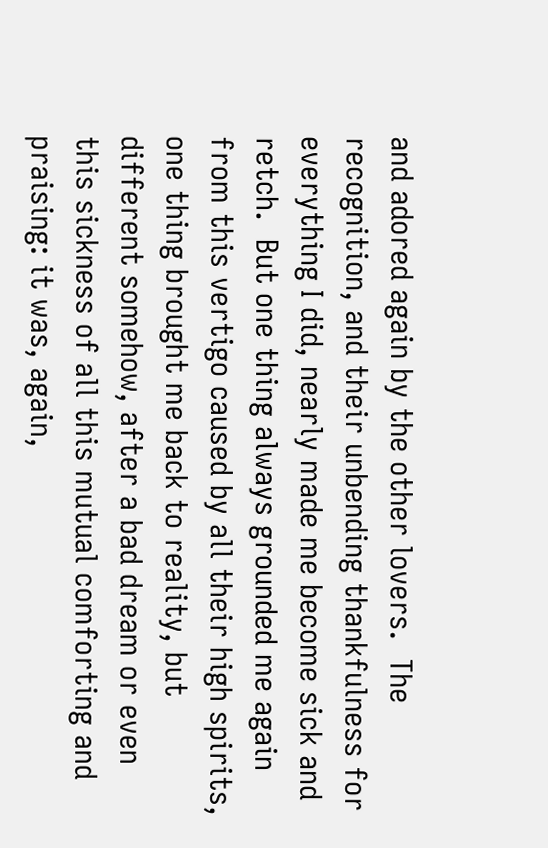and adored again by the other lovers.  The recognition, and their unbending thankfulness for everything I did, nearly made me become sick and retch.  But one thing always grounded me again from this vertigo caused by all their high spirits, one thing brought me back to reality, but different somehow, after a bad dream or even this sickness of all this mutual comforting and praising: it was, again,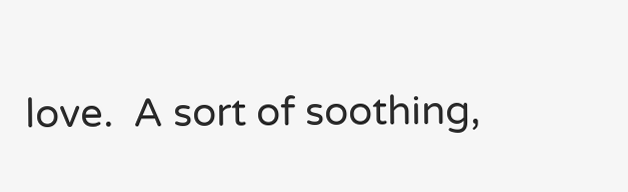love.  A sort of soothing,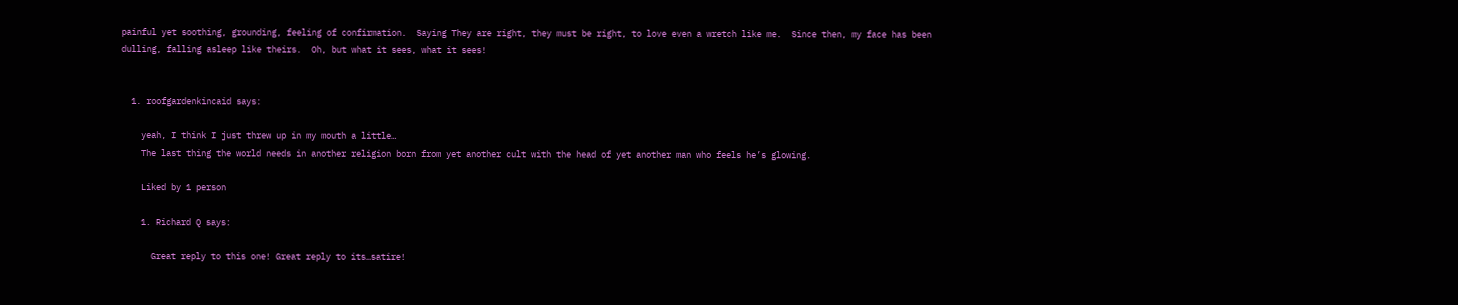painful yet soothing, grounding, feeling of confirmation.  Saying They are right, they must be right, to love even a wretch like me.  Since then, my face has been dulling, falling asleep like theirs.  Oh, but what it sees, what it sees!


  1. roofgardenkincaid says:

    yeah, I think I just threw up in my mouth a little…
    The last thing the world needs in another religion born from yet another cult with the head of yet another man who feels he’s glowing.

    Liked by 1 person

    1. Richard Q says:

      Great reply to this one! Great reply to its…satire!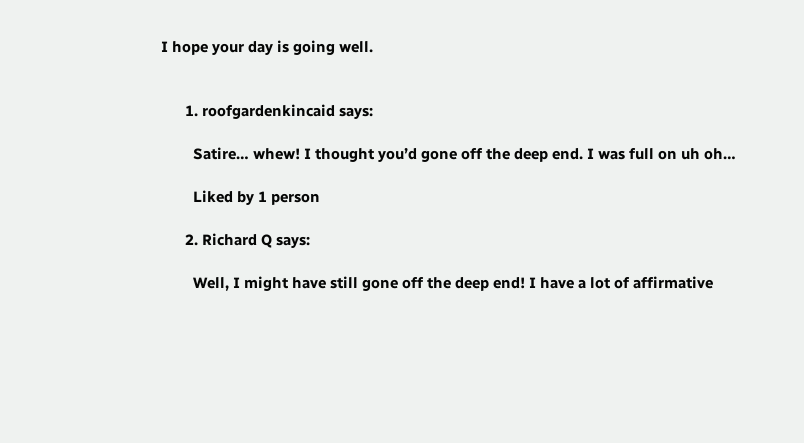I hope your day is going well.


      1. roofgardenkincaid says:

        Satire… whew! I thought you’d gone off the deep end. I was full on uh oh…

        Liked by 1 person

      2. Richard Q says:

        Well, I might have still gone off the deep end! I have a lot of affirmative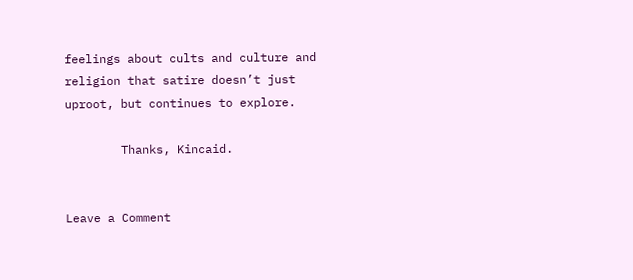feelings about cults and culture and religion that satire doesn’t just uproot, but continues to explore.

        Thanks, Kincaid.


Leave a Comment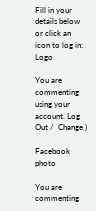Fill in your details below or click an icon to log in: Logo

You are commenting using your account. Log Out /  Change )

Facebook photo

You are commenting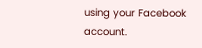using your Facebook account.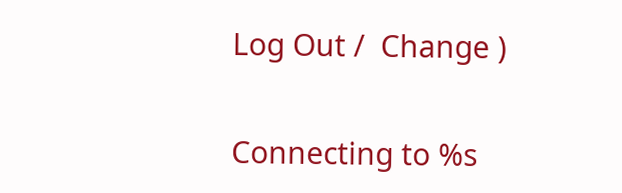Log Out /  Change )

Connecting to %s